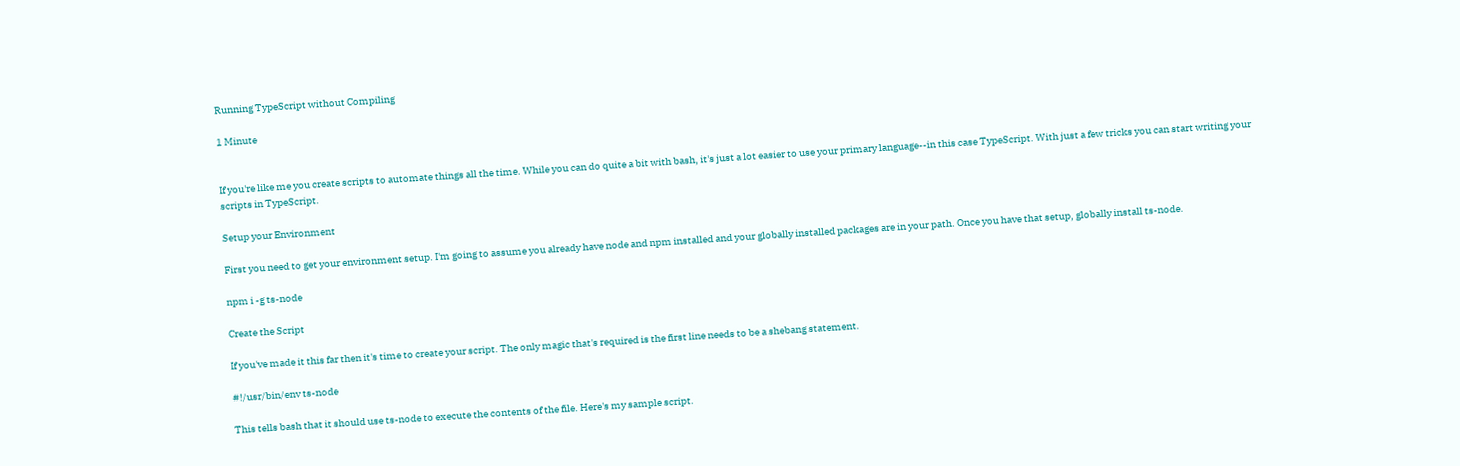Running TypeScript without Compiling

1 Minute


If you're like me you create scripts to automate things all the time. While you can do quite a bit with bash, it's just a lot easier to use your primary language--in this case TypeScript. With just a few tricks you can start writing your scripts in TypeScript.

Setup your Environment

First you need to get your environment setup. I'm going to assume you already have node and npm installed and your globally installed packages are in your path. Once you have that setup, globally install ts-node.

npm i -g ts-node

Create the Script

If you've made it this far then it's time to create your script. The only magic that's required is the first line needs to be a shebang statement.

#!/usr/bin/env ts-node

This tells bash that it should use ts-node to execute the contents of the file. Here's my sample script.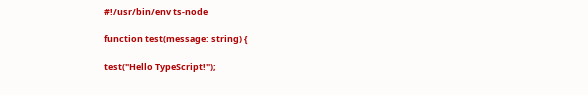#!/usr/bin/env ts-node

function test(message: string) {

test("Hello TypeScript!");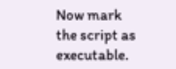Now mark the script as executable.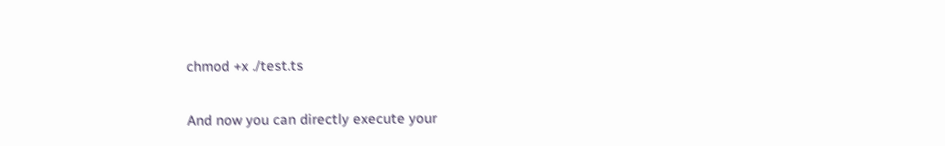chmod +x ./test.ts

And now you can directly execute your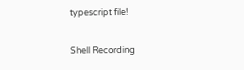typescript file!

Shell Recording